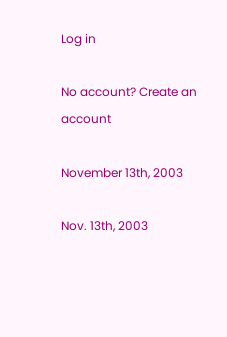Log in

No account? Create an account

November 13th, 2003

Nov. 13th, 2003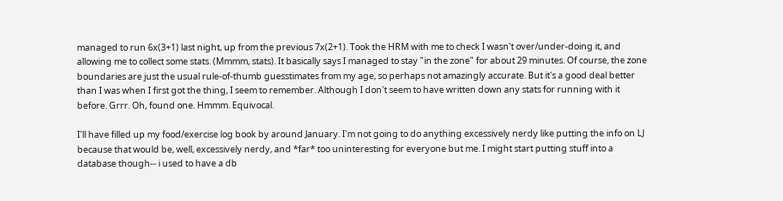managed to run 6x(3+1) last night, up from the previous 7x(2+1). Took the HRM with me to check I wasn't over/under-doing it, and allowing me to collect some stats. (Mmmm, stats). It basically says I managed to stay "in the zone" for about 29 minutes. Of course, the zone boundaries are just the usual rule-of-thumb guesstimates from my age, so perhaps not amazingly accurate. But it's a good deal better than I was when I first got the thing, I seem to remember. Although I don't seem to have written down any stats for running with it before. Grrr. Oh, found one. Hmmm. Equivocal.

I'll have filled up my food/exercise log book by around January. I'm not going to do anything excessively nerdy like putting the info on LJ because that would be, well, excessively nerdy, and *far* too uninteresting for everyone but me. I might start putting stuff into a database though-- i used to have a db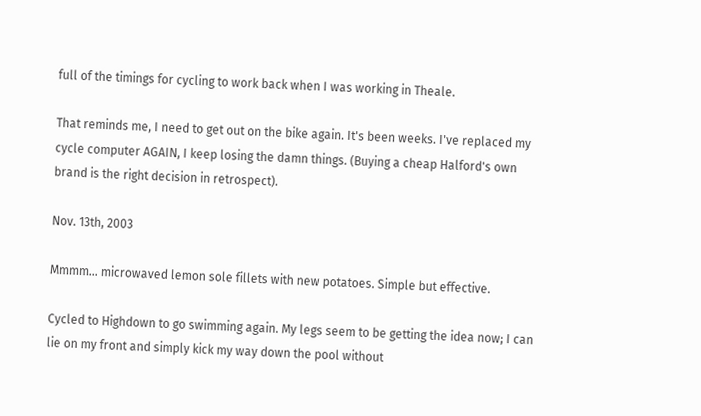full of the timings for cycling to work back when I was working in Theale.

That reminds me, I need to get out on the bike again. It's been weeks. I've replaced my cycle computer AGAIN, I keep losing the damn things. (Buying a cheap Halford's own brand is the right decision in retrospect).

Nov. 13th, 2003

Mmmm... microwaved lemon sole fillets with new potatoes. Simple but effective.

Cycled to Highdown to go swimming again. My legs seem to be getting the idea now; I can lie on my front and simply kick my way down the pool without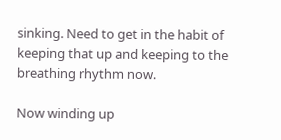sinking. Need to get in the habit of keeping that up and keeping to the breathing rhythm now.

Now winding up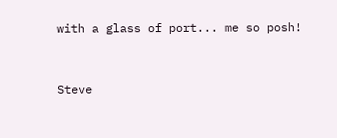with a glass of port... me so posh!


Steve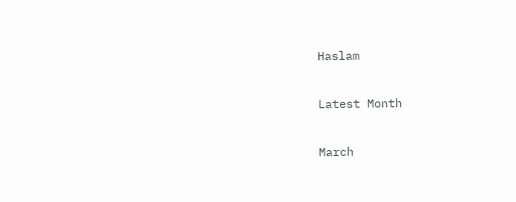Haslam

Latest Month

March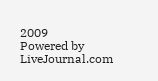2009
Powered by LiveJournal.com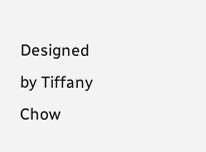Designed by Tiffany Chow